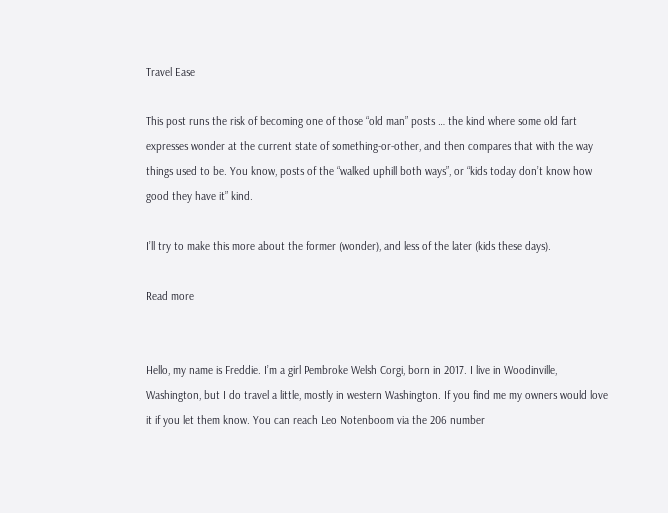Travel Ease

This post runs the risk of becoming one of those “old man” posts … the kind where some old fart expresses wonder at the current state of something-or-other, and then compares that with the way things used to be. You know, posts of the “walked uphill both ways”, or “kids today don’t know how good they have it” kind.

I’ll try to make this more about the former (wonder), and less of the later (kids these days).

Read more


Hello, my name is Freddie. I’m a girl Pembroke Welsh Corgi, born in 2017. I live in Woodinville, Washington, but I do travel a little, mostly in western Washington. If you find me my owners would love it if you let them know. You can reach Leo Notenboom via the 206 number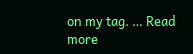on my tag. … Read more